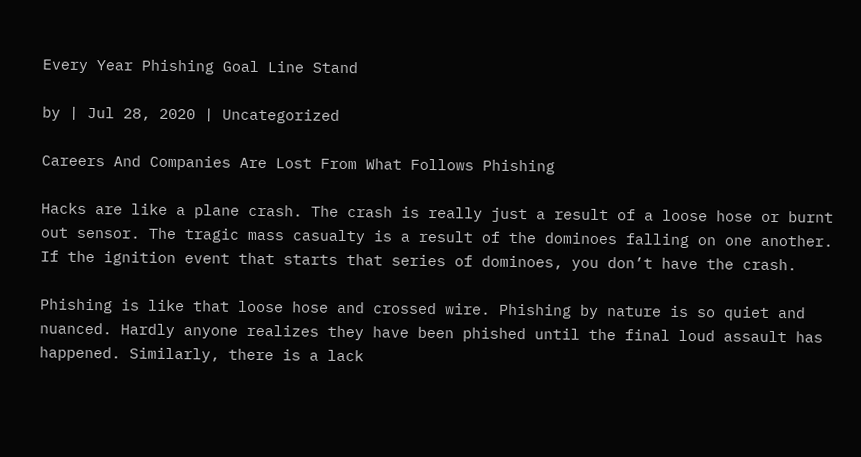Every Year Phishing Goal Line Stand

by | Jul 28, 2020 | Uncategorized

Careers And Companies Are Lost From What Follows Phishing

Hacks are like a plane crash. The crash is really just a result of a loose hose or burnt out sensor. The tragic mass casualty is a result of the dominoes falling on one another. If the ignition event that starts that series of dominoes, you don’t have the crash.

Phishing is like that loose hose and crossed wire. Phishing by nature is so quiet and nuanced. Hardly anyone realizes they have been phished until the final loud assault has happened. Similarly, there is a lack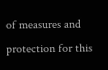of measures and protection for this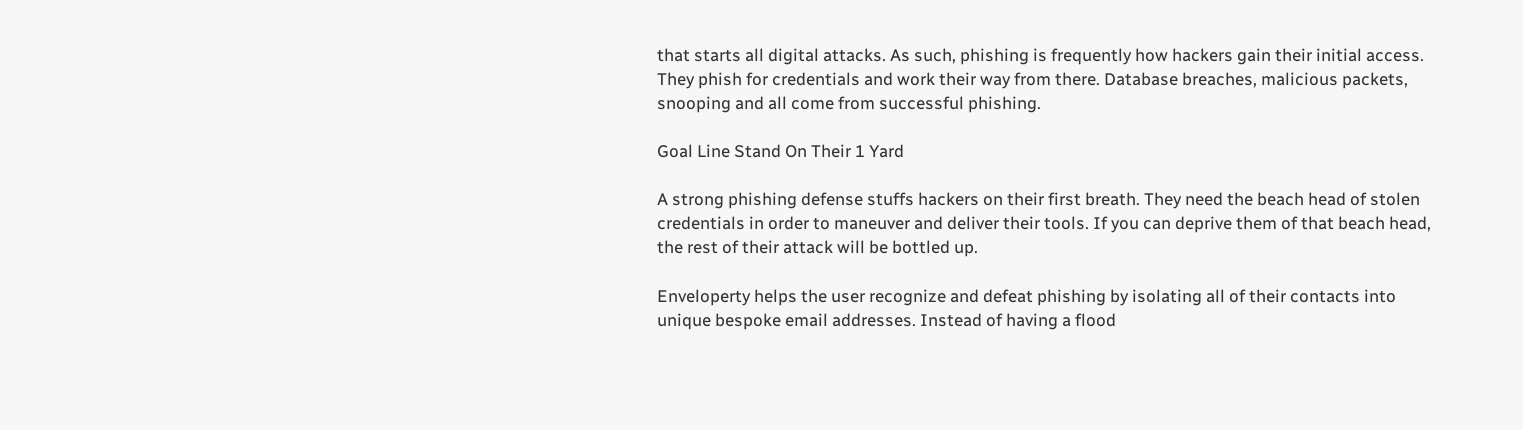that starts all digital attacks. As such, phishing is frequently how hackers gain their initial access. They phish for credentials and work their way from there. Database breaches, malicious packets, snooping and all come from successful phishing.

Goal Line Stand On Their 1 Yard

A strong phishing defense stuffs hackers on their first breath. They need the beach head of stolen credentials in order to maneuver and deliver their tools. If you can deprive them of that beach head, the rest of their attack will be bottled up.

Enveloperty helps the user recognize and defeat phishing by isolating all of their contacts into unique bespoke email addresses. Instead of having a flood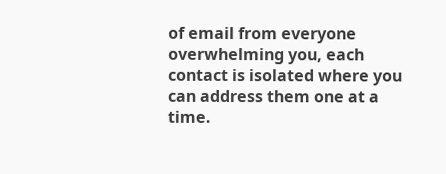of email from everyone overwhelming you, each contact is isolated where you can address them one at a time.